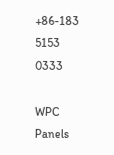+86-183 5153 0333

WPC Panels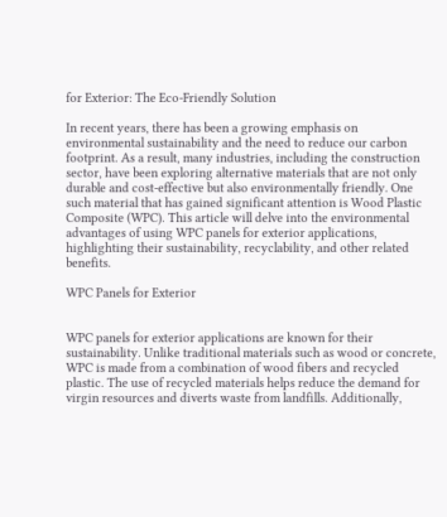for Exterior: The Eco-Friendly Solution

In recent years, there has been a growing emphasis on environmental sustainability and the need to reduce our carbon footprint. As a result, many industries, including the construction sector, have been exploring alternative materials that are not only durable and cost-effective but also environmentally friendly. One such material that has gained significant attention is Wood Plastic Composite (WPC). This article will delve into the environmental advantages of using WPC panels for exterior applications, highlighting their sustainability, recyclability, and other related benefits.

WPC Panels for Exterior


WPC panels for exterior applications are known for their sustainability. Unlike traditional materials such as wood or concrete, WPC is made from a combination of wood fibers and recycled plastic. The use of recycled materials helps reduce the demand for virgin resources and diverts waste from landfills. Additionally,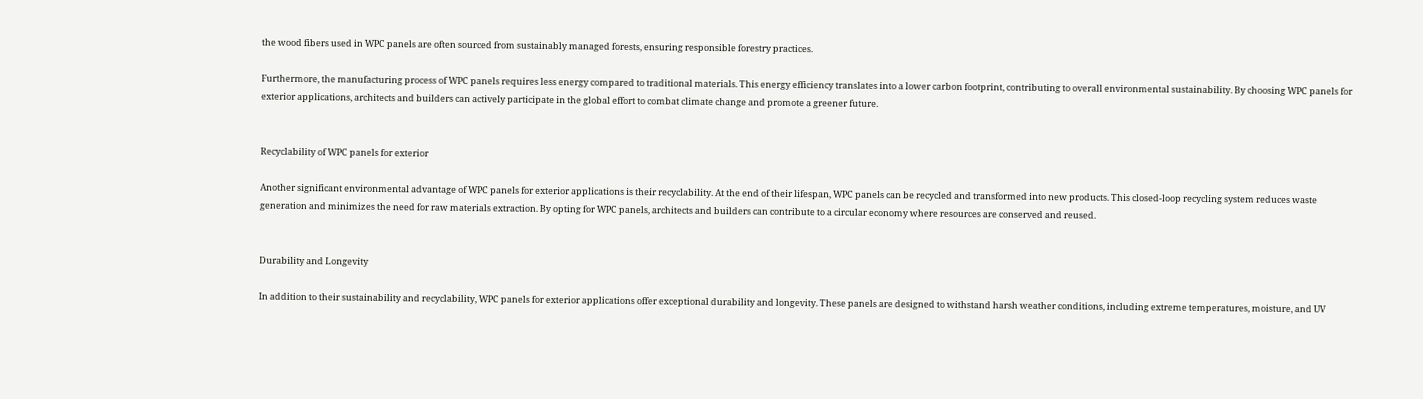the wood fibers used in WPC panels are often sourced from sustainably managed forests, ensuring responsible forestry practices.

Furthermore, the manufacturing process of WPC panels requires less energy compared to traditional materials. This energy efficiency translates into a lower carbon footprint, contributing to overall environmental sustainability. By choosing WPC panels for exterior applications, architects and builders can actively participate in the global effort to combat climate change and promote a greener future.


Recyclability of WPC panels for exterior

Another significant environmental advantage of WPC panels for exterior applications is their recyclability. At the end of their lifespan, WPC panels can be recycled and transformed into new products. This closed-loop recycling system reduces waste generation and minimizes the need for raw materials extraction. By opting for WPC panels, architects and builders can contribute to a circular economy where resources are conserved and reused.


Durability and Longevity

In addition to their sustainability and recyclability, WPC panels for exterior applications offer exceptional durability and longevity. These panels are designed to withstand harsh weather conditions, including extreme temperatures, moisture, and UV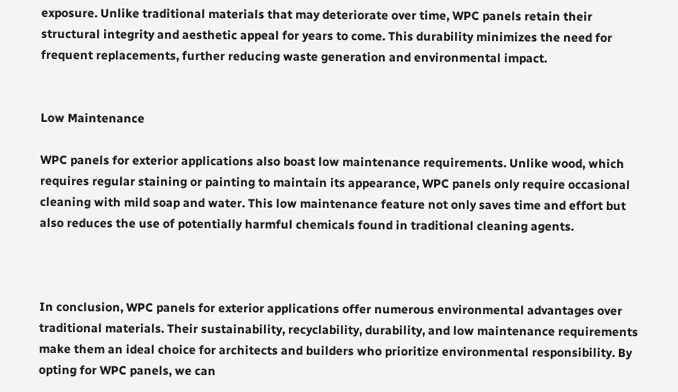exposure. Unlike traditional materials that may deteriorate over time, WPC panels retain their structural integrity and aesthetic appeal for years to come. This durability minimizes the need for frequent replacements, further reducing waste generation and environmental impact.


Low Maintenance

WPC panels for exterior applications also boast low maintenance requirements. Unlike wood, which requires regular staining or painting to maintain its appearance, WPC panels only require occasional cleaning with mild soap and water. This low maintenance feature not only saves time and effort but also reduces the use of potentially harmful chemicals found in traditional cleaning agents.



In conclusion, WPC panels for exterior applications offer numerous environmental advantages over traditional materials. Their sustainability, recyclability, durability, and low maintenance requirements make them an ideal choice for architects and builders who prioritize environmental responsibility. By opting for WPC panels, we can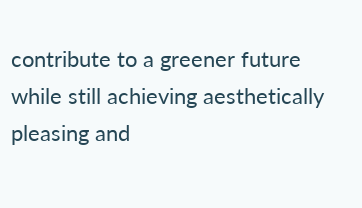contribute to a greener future while still achieving aesthetically pleasing and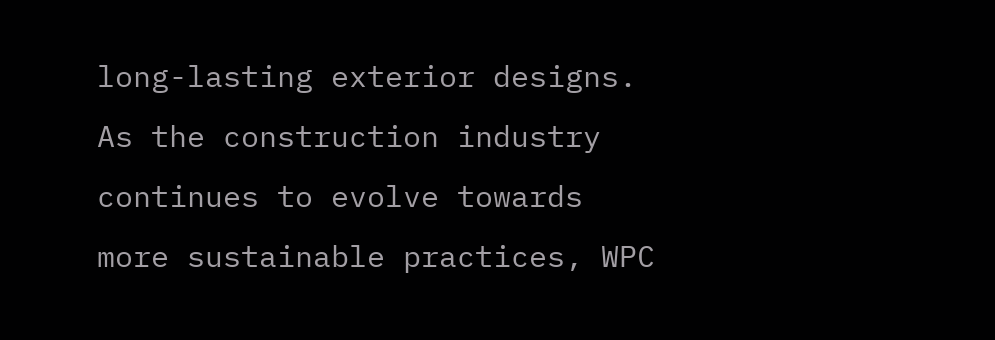long-lasting exterior designs. As the construction industry continues to evolve towards more sustainable practices, WPC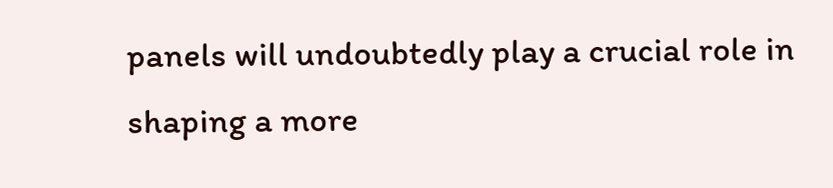panels will undoubtedly play a crucial role in shaping a more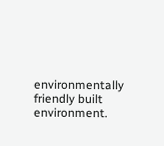environmentally friendly built environment.